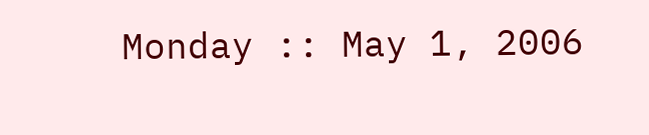Monday :: May 1, 2006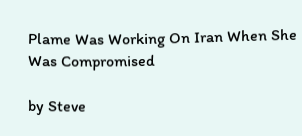Plame Was Working On Iran When She Was Compromised

by Steve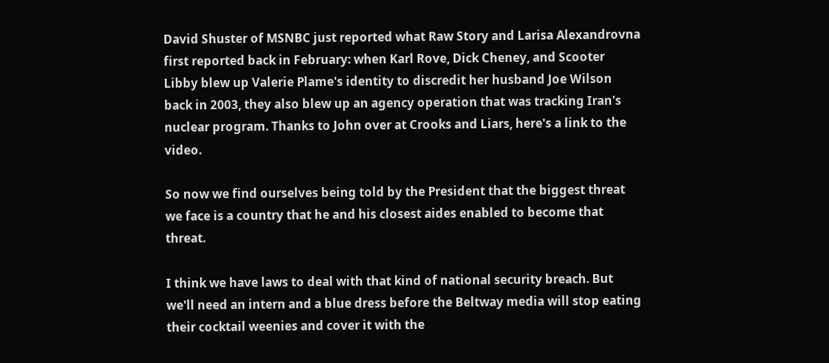David Shuster of MSNBC just reported what Raw Story and Larisa Alexandrovna first reported back in February: when Karl Rove, Dick Cheney, and Scooter Libby blew up Valerie Plame's identity to discredit her husband Joe Wilson back in 2003, they also blew up an agency operation that was tracking Iran's nuclear program. Thanks to John over at Crooks and Liars, here's a link to the video.

So now we find ourselves being told by the President that the biggest threat we face is a country that he and his closest aides enabled to become that threat.

I think we have laws to deal with that kind of national security breach. But we'll need an intern and a blue dress before the Beltway media will stop eating their cocktail weenies and cover it with the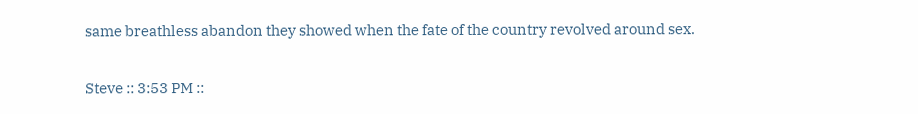same breathless abandon they showed when the fate of the country revolved around sex.

Steve :: 3:53 PM ::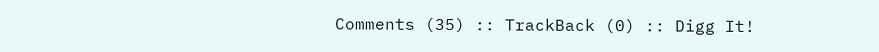Comments (35) :: TrackBack (0) :: Digg It!